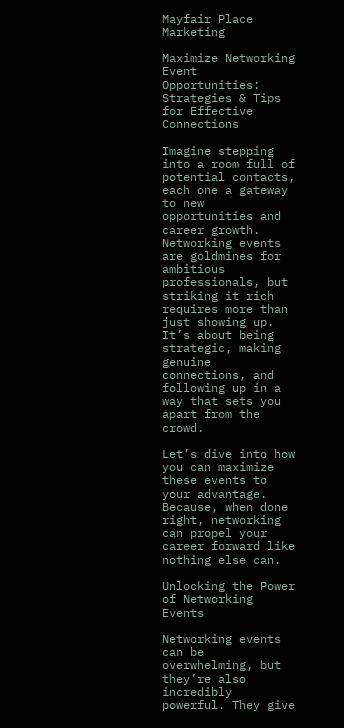Mayfair Place Marketing

Maximize Networking Event Opportunities: Strategies & Tips for Effective Connections

Imagine stepping into a room full of potential contacts, each one a gateway to new opportunities and career growth. Networking events are goldmines for ambitious professionals, but striking it rich requires more than just showing up. It’s about being strategic, making genuine connections, and following up in a way that sets you apart from the crowd.

Let’s dive into how you can maximize these events to your advantage. Because, when done right, networking can propel your career forward like nothing else can.

Unlocking the Power of Networking Events

Networking events can be overwhelming, but they’re also incredibly powerful. They give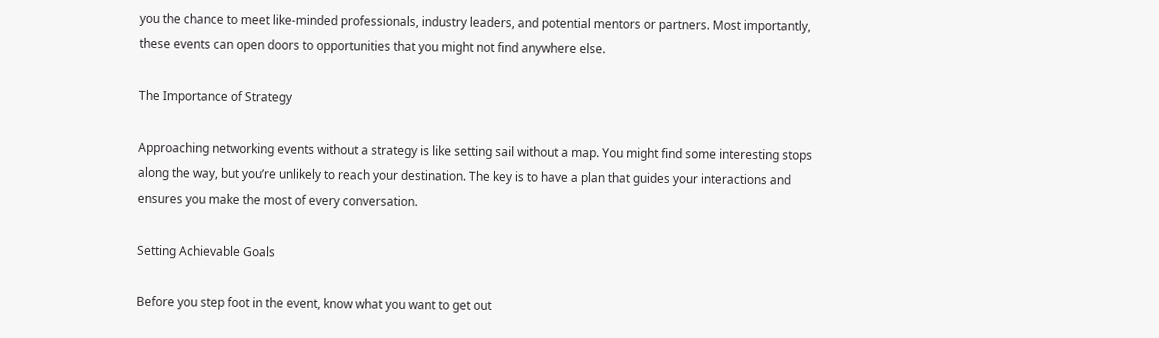you the chance to meet like-minded professionals, industry leaders, and potential mentors or partners. Most importantly, these events can open doors to opportunities that you might not find anywhere else.

The Importance of Strategy

Approaching networking events without a strategy is like setting sail without a map. You might find some interesting stops along the way, but you’re unlikely to reach your destination. The key is to have a plan that guides your interactions and ensures you make the most of every conversation.

Setting Achievable Goals

Before you step foot in the event, know what you want to get out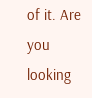of it. Are you looking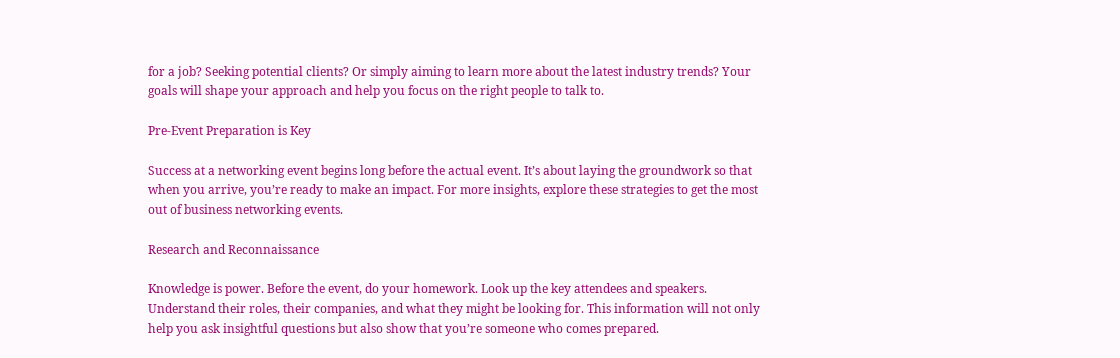for a job? Seeking potential clients? Or simply aiming to learn more about the latest industry trends? Your goals will shape your approach and help you focus on the right people to talk to.

Pre-Event Preparation is Key

Success at a networking event begins long before the actual event. It’s about laying the groundwork so that when you arrive, you’re ready to make an impact. For more insights, explore these strategies to get the most out of business networking events.

Research and Reconnaissance

Knowledge is power. Before the event, do your homework. Look up the key attendees and speakers. Understand their roles, their companies, and what they might be looking for. This information will not only help you ask insightful questions but also show that you’re someone who comes prepared.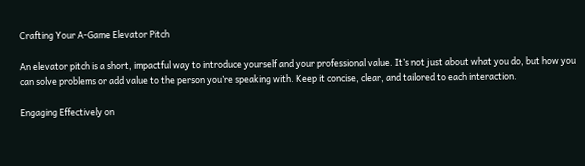Crafting Your A-Game Elevator Pitch

An elevator pitch is a short, impactful way to introduce yourself and your professional value. It’s not just about what you do, but how you can solve problems or add value to the person you’re speaking with. Keep it concise, clear, and tailored to each interaction.

Engaging Effectively on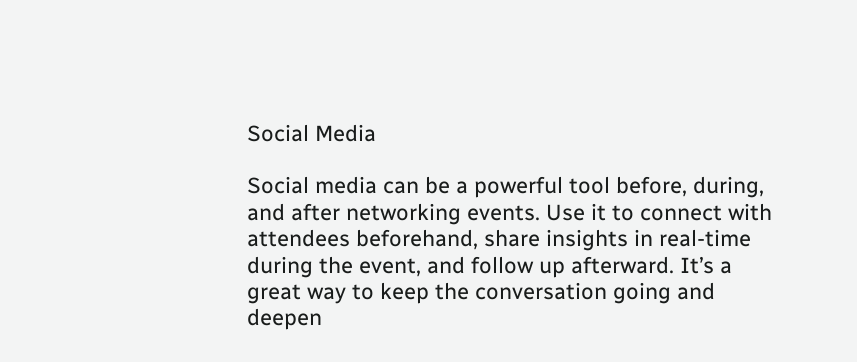Social Media

Social media can be a powerful tool before, during, and after networking events. Use it to connect with attendees beforehand, share insights in real-time during the event, and follow up afterward. It’s a great way to keep the conversation going and deepen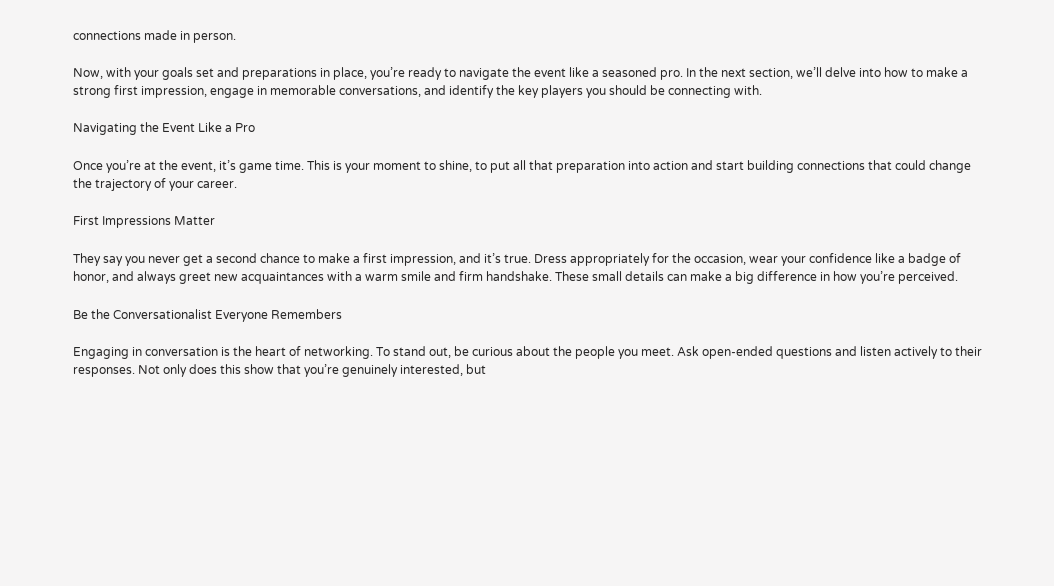connections made in person.

Now, with your goals set and preparations in place, you’re ready to navigate the event like a seasoned pro. In the next section, we’ll delve into how to make a strong first impression, engage in memorable conversations, and identify the key players you should be connecting with.

Navigating the Event Like a Pro

Once you’re at the event, it’s game time. This is your moment to shine, to put all that preparation into action and start building connections that could change the trajectory of your career.

First Impressions Matter

They say you never get a second chance to make a first impression, and it’s true. Dress appropriately for the occasion, wear your confidence like a badge of honor, and always greet new acquaintances with a warm smile and firm handshake. These small details can make a big difference in how you’re perceived.

Be the Conversationalist Everyone Remembers

Engaging in conversation is the heart of networking. To stand out, be curious about the people you meet. Ask open-ended questions and listen actively to their responses. Not only does this show that you’re genuinely interested, but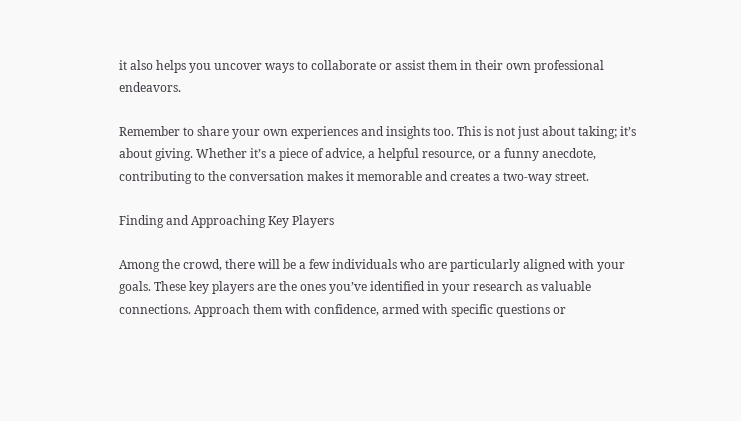it also helps you uncover ways to collaborate or assist them in their own professional endeavors.

Remember to share your own experiences and insights too. This is not just about taking; it’s about giving. Whether it’s a piece of advice, a helpful resource, or a funny anecdote, contributing to the conversation makes it memorable and creates a two-way street.

Finding and Approaching Key Players

Among the crowd, there will be a few individuals who are particularly aligned with your goals. These key players are the ones you’ve identified in your research as valuable connections. Approach them with confidence, armed with specific questions or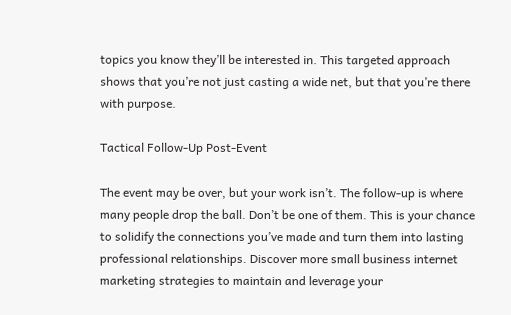topics you know they’ll be interested in. This targeted approach shows that you’re not just casting a wide net, but that you’re there with purpose.

Tactical Follow-Up Post-Event

The event may be over, but your work isn’t. The follow-up is where many people drop the ball. Don’t be one of them. This is your chance to solidify the connections you’ve made and turn them into lasting professional relationships. Discover more small business internet marketing strategies to maintain and leverage your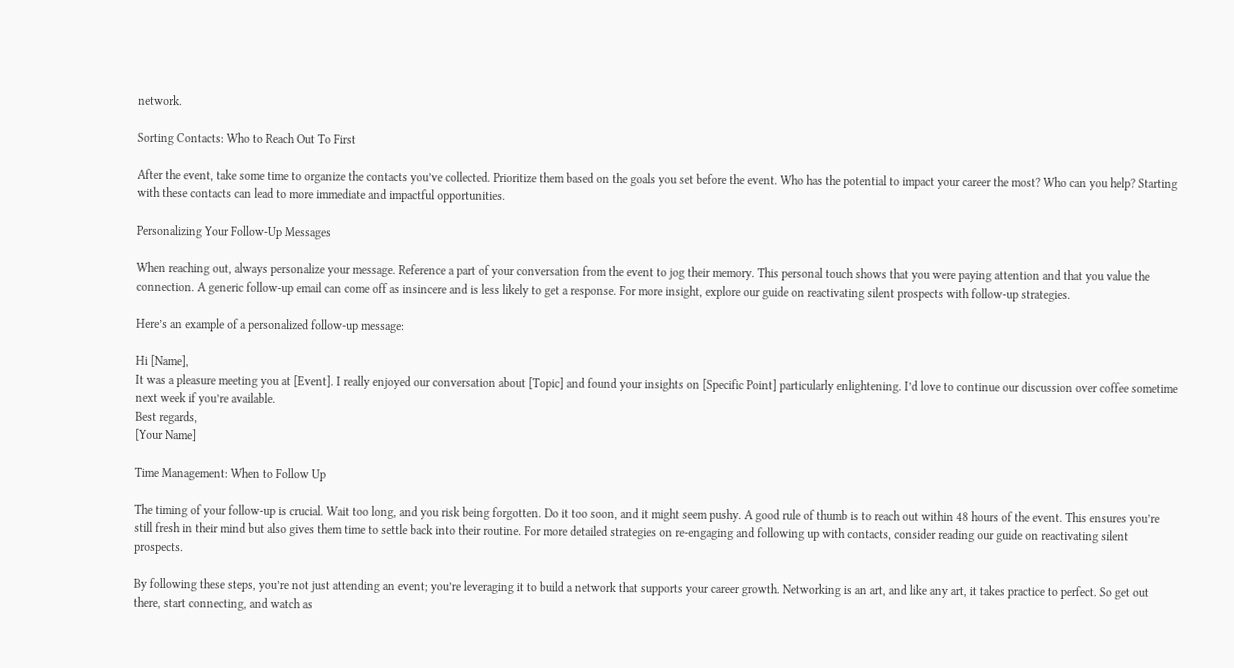network.

Sorting Contacts: Who to Reach Out To First

After the event, take some time to organize the contacts you’ve collected. Prioritize them based on the goals you set before the event. Who has the potential to impact your career the most? Who can you help? Starting with these contacts can lead to more immediate and impactful opportunities.

Personalizing Your Follow-Up Messages

When reaching out, always personalize your message. Reference a part of your conversation from the event to jog their memory. This personal touch shows that you were paying attention and that you value the connection. A generic follow-up email can come off as insincere and is less likely to get a response. For more insight, explore our guide on reactivating silent prospects with follow-up strategies.

Here’s an example of a personalized follow-up message:

Hi [Name],
It was a pleasure meeting you at [Event]. I really enjoyed our conversation about [Topic] and found your insights on [Specific Point] particularly enlightening. I’d love to continue our discussion over coffee sometime next week if you’re available.
Best regards,
[Your Name]

Time Management: When to Follow Up

The timing of your follow-up is crucial. Wait too long, and you risk being forgotten. Do it too soon, and it might seem pushy. A good rule of thumb is to reach out within 48 hours of the event. This ensures you’re still fresh in their mind but also gives them time to settle back into their routine. For more detailed strategies on re-engaging and following up with contacts, consider reading our guide on reactivating silent prospects.

By following these steps, you’re not just attending an event; you’re leveraging it to build a network that supports your career growth. Networking is an art, and like any art, it takes practice to perfect. So get out there, start connecting, and watch as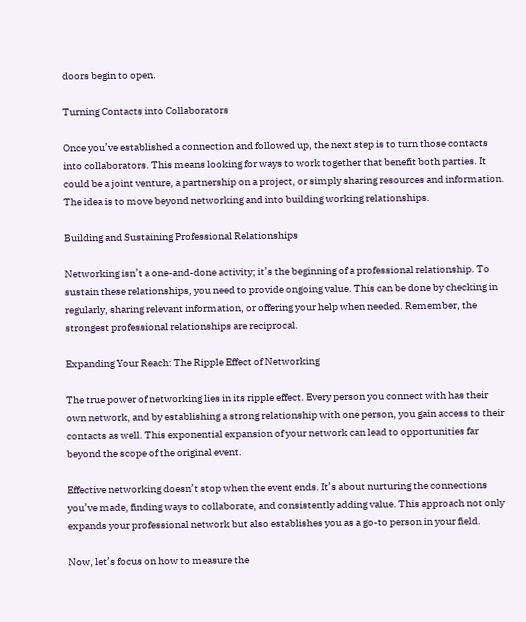doors begin to open.

Turning Contacts into Collaborators

Once you’ve established a connection and followed up, the next step is to turn those contacts into collaborators. This means looking for ways to work together that benefit both parties. It could be a joint venture, a partnership on a project, or simply sharing resources and information. The idea is to move beyond networking and into building working relationships.

Building and Sustaining Professional Relationships

Networking isn’t a one-and-done activity; it’s the beginning of a professional relationship. To sustain these relationships, you need to provide ongoing value. This can be done by checking in regularly, sharing relevant information, or offering your help when needed. Remember, the strongest professional relationships are reciprocal.

Expanding Your Reach: The Ripple Effect of Networking

The true power of networking lies in its ripple effect. Every person you connect with has their own network, and by establishing a strong relationship with one person, you gain access to their contacts as well. This exponential expansion of your network can lead to opportunities far beyond the scope of the original event.

Effective networking doesn’t stop when the event ends. It’s about nurturing the connections you’ve made, finding ways to collaborate, and consistently adding value. This approach not only expands your professional network but also establishes you as a go-to person in your field.

Now, let’s focus on how to measure the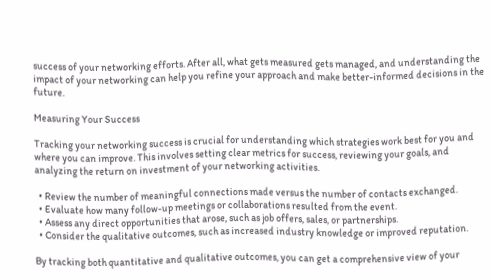success of your networking efforts. After all, what gets measured gets managed, and understanding the impact of your networking can help you refine your approach and make better-informed decisions in the future.

Measuring Your Success

Tracking your networking success is crucial for understanding which strategies work best for you and where you can improve. This involves setting clear metrics for success, reviewing your goals, and analyzing the return on investment of your networking activities.

  • Review the number of meaningful connections made versus the number of contacts exchanged.
  • Evaluate how many follow-up meetings or collaborations resulted from the event.
  • Assess any direct opportunities that arose, such as job offers, sales, or partnerships.
  • Consider the qualitative outcomes, such as increased industry knowledge or improved reputation.

By tracking both quantitative and qualitative outcomes, you can get a comprehensive view of your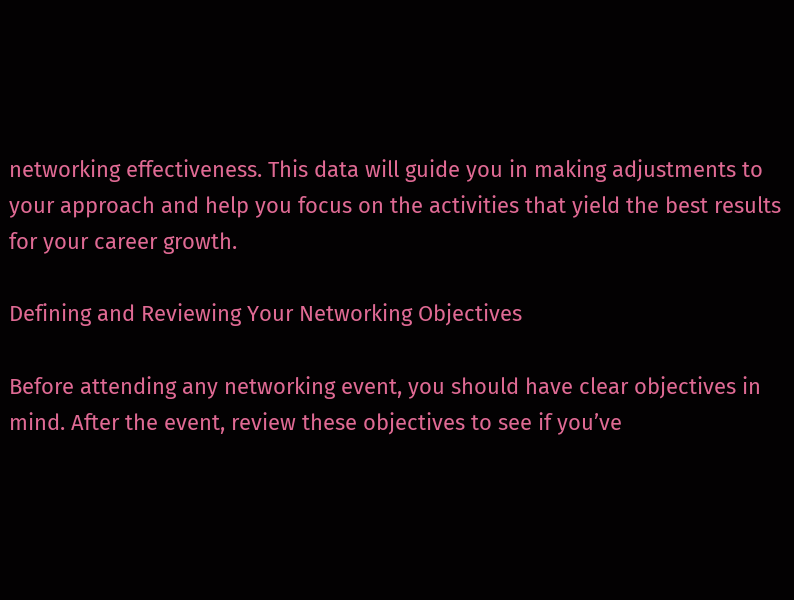networking effectiveness. This data will guide you in making adjustments to your approach and help you focus on the activities that yield the best results for your career growth.

Defining and Reviewing Your Networking Objectives

Before attending any networking event, you should have clear objectives in mind. After the event, review these objectives to see if you’ve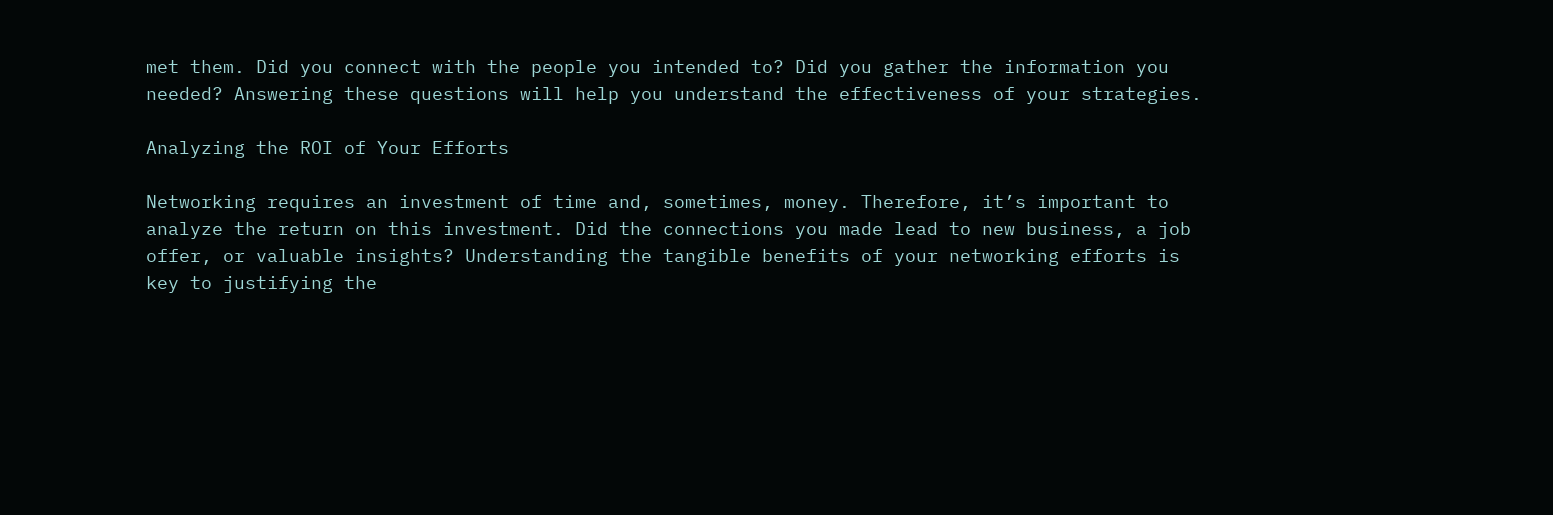met them. Did you connect with the people you intended to? Did you gather the information you needed? Answering these questions will help you understand the effectiveness of your strategies.

Analyzing the ROI of Your Efforts

Networking requires an investment of time and, sometimes, money. Therefore, it’s important to analyze the return on this investment. Did the connections you made lead to new business, a job offer, or valuable insights? Understanding the tangible benefits of your networking efforts is key to justifying the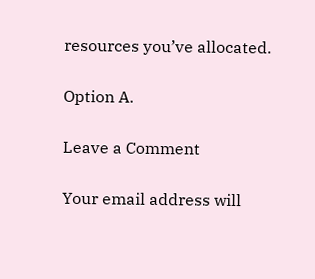resources you’ve allocated.

Option A.

Leave a Comment

Your email address will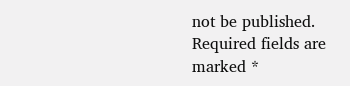not be published. Required fields are marked *